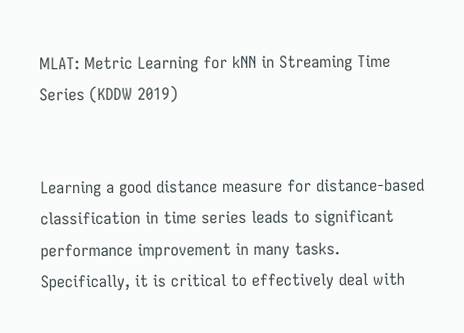MLAT: Metric Learning for kNN in Streaming Time Series (KDDW 2019)


Learning a good distance measure for distance-based classification in time series leads to significant performance improvement in many tasks. Specifically, it is critical to effectively deal with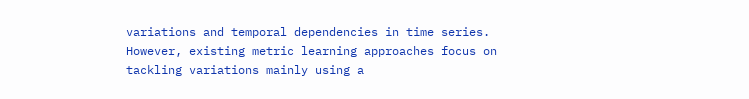variations and temporal dependencies in time series. However, existing metric learning approaches focus on tackling variations mainly using a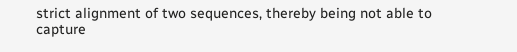strict alignment of two sequences, thereby being not able to capture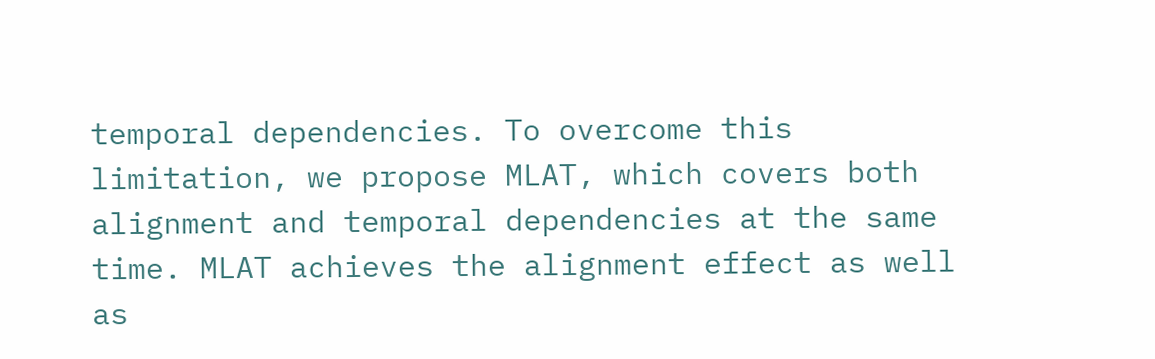temporal dependencies. To overcome this limitation, we propose MLAT, which covers both alignment and temporal dependencies at the same time. MLAT achieves the alignment effect as well as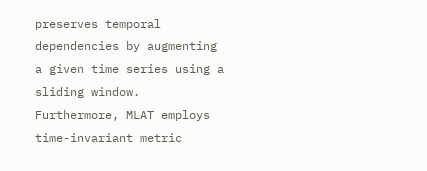preserves temporal dependencies by augmenting a given time series using a sliding window. Furthermore, MLAT employs time-invariant metric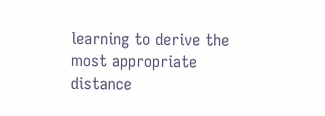learning to derive the most appropriate distance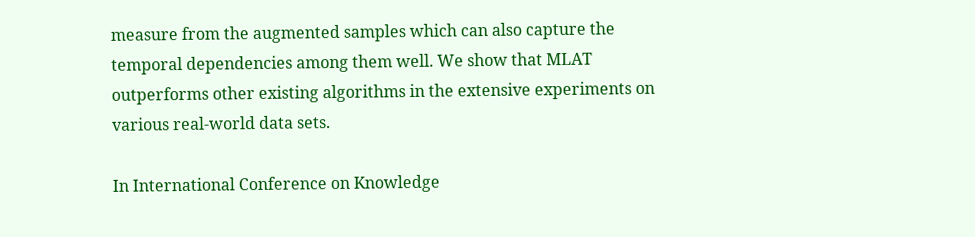measure from the augmented samples which can also capture the temporal dependencies among them well. We show that MLAT outperforms other existing algorithms in the extensive experiments on various real-world data sets.

In International Conference on Knowledge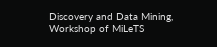Discovery and Data Mining, Workshop of MiLeTS